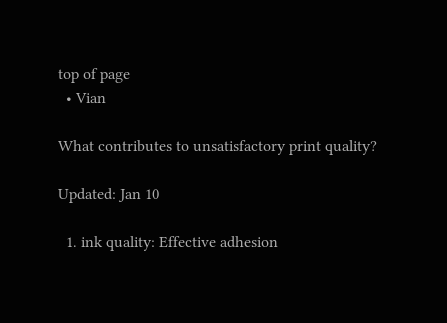top of page
  • Vian

What contributes to unsatisfactory print quality?

Updated: Jan 10

  1. ink quality: Effective adhesion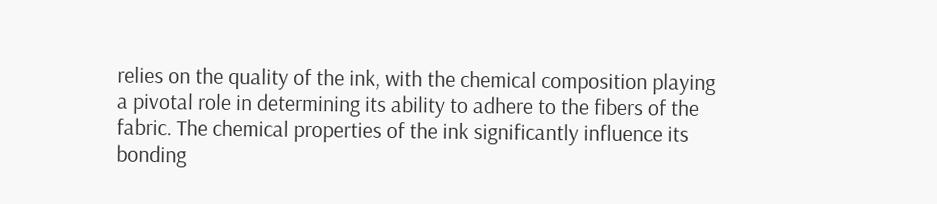relies on the quality of the ink, with the chemical composition playing a pivotal role in determining its ability to adhere to the fibers of the fabric. The chemical properties of the ink significantly influence its bonding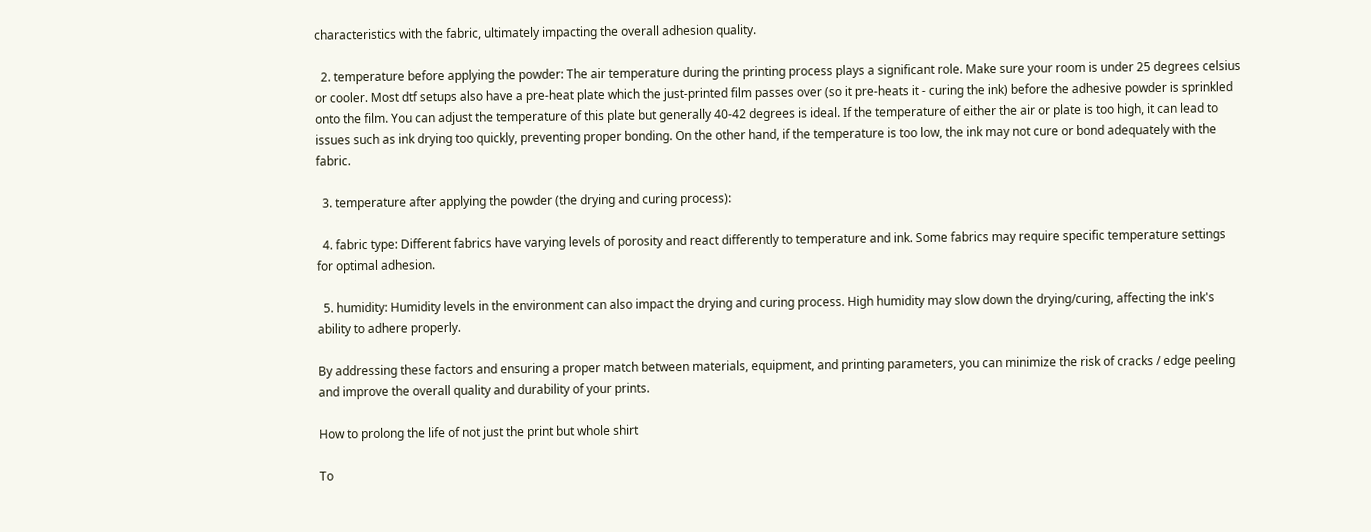characteristics with the fabric, ultimately impacting the overall adhesion quality.

  2. temperature before applying the powder: The air temperature during the printing process plays a significant role. Make sure your room is under 25 degrees celsius or cooler. Most dtf setups also have a pre-heat plate which the just-printed film passes over (so it pre-heats it - curing the ink) before the adhesive powder is sprinkled onto the film. You can adjust the temperature of this plate but generally 40-42 degrees is ideal. If the temperature of either the air or plate is too high, it can lead to issues such as ink drying too quickly, preventing proper bonding. On the other hand, if the temperature is too low, the ink may not cure or bond adequately with the fabric.

  3. temperature after applying the powder (the drying and curing process):

  4. fabric type: Different fabrics have varying levels of porosity and react differently to temperature and ink. Some fabrics may require specific temperature settings for optimal adhesion.

  5. humidity: Humidity levels in the environment can also impact the drying and curing process. High humidity may slow down the drying/curing, affecting the ink's ability to adhere properly.

By addressing these factors and ensuring a proper match between materials, equipment, and printing parameters, you can minimize the risk of cracks / edge peeling and improve the overall quality and durability of your prints.

How to prolong the life of not just the print but whole shirt

To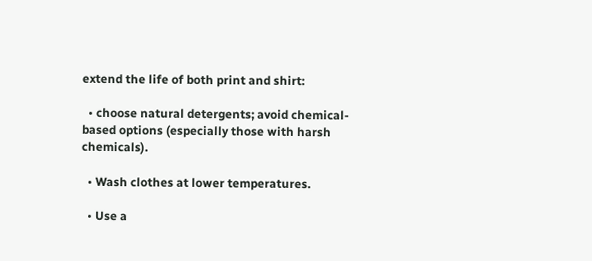extend the life of both print and shirt:

  • choose natural detergents; avoid chemical-based options (especially those with harsh chemicals).

  • Wash clothes at lower temperatures.

  • Use a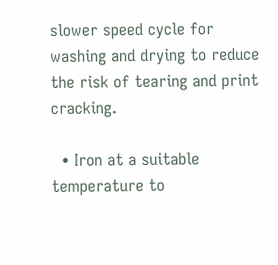slower speed cycle for washing and drying to reduce the risk of tearing and print cracking.

  • Iron at a suitable temperature to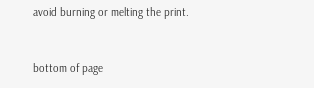avoid burning or melting the print.



bottom of page